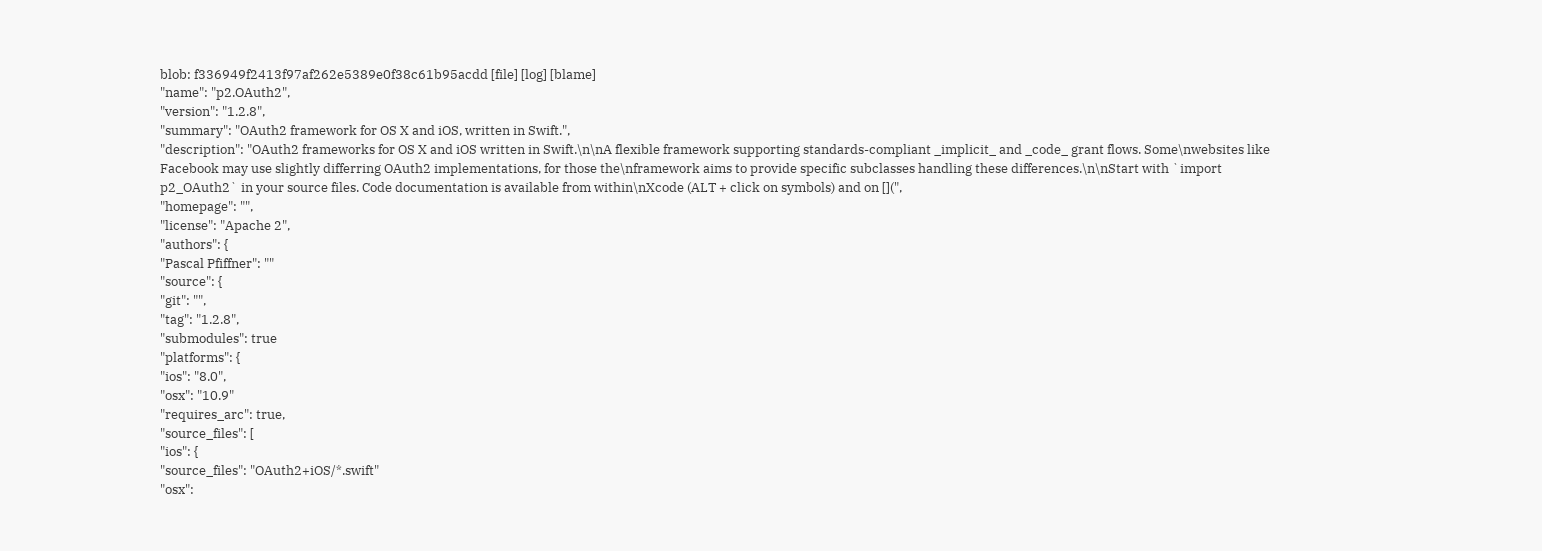blob: f336949f2413f97af262e5389e0f38c61b95acdd [file] [log] [blame]
"name": "p2.OAuth2",
"version": "1.2.8",
"summary": "OAuth2 framework for OS X and iOS, written in Swift.",
"description": "OAuth2 frameworks for OS X and iOS written in Swift.\n\nA flexible framework supporting standards-compliant _implicit_ and _code_ grant flows. Some\nwebsites like Facebook may use slightly differring OAuth2 implementations, for those the\nframework aims to provide specific subclasses handling these differences.\n\nStart with `import p2_OAuth2` in your source files. Code documentation is available from within\nXcode (ALT + click on symbols) and on [](",
"homepage": "",
"license": "Apache 2",
"authors": {
"Pascal Pfiffner": ""
"source": {
"git": "",
"tag": "1.2.8",
"submodules": true
"platforms": {
"ios": "8.0",
"osx": "10.9"
"requires_arc": true,
"source_files": [
"ios": {
"source_files": "OAuth2+iOS/*.swift"
"osx":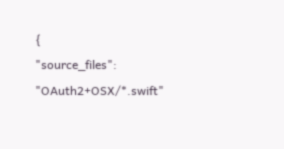{
"source_files": "OAuth2+OSX/*.swift"